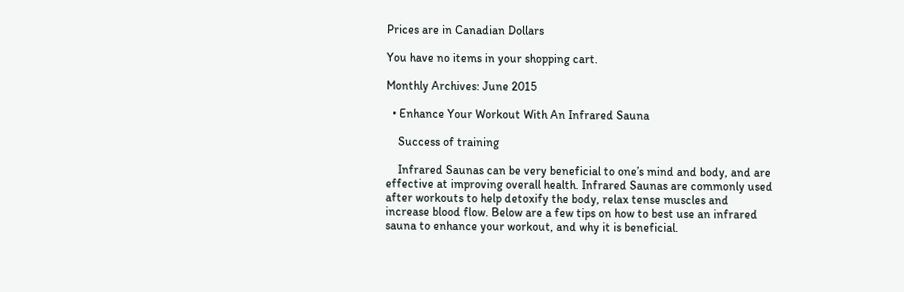Prices are in Canadian Dollars

You have no items in your shopping cart.

Monthly Archives: June 2015

  • Enhance Your Workout With An Infrared Sauna

    Success of training

    Infrared Saunas can be very beneficial to one’s mind and body, and are effective at improving overall health. Infrared Saunas are commonly used after workouts to help detoxify the body, relax tense muscles and increase blood flow. Below are a few tips on how to best use an infrared sauna to enhance your workout, and why it is beneficial.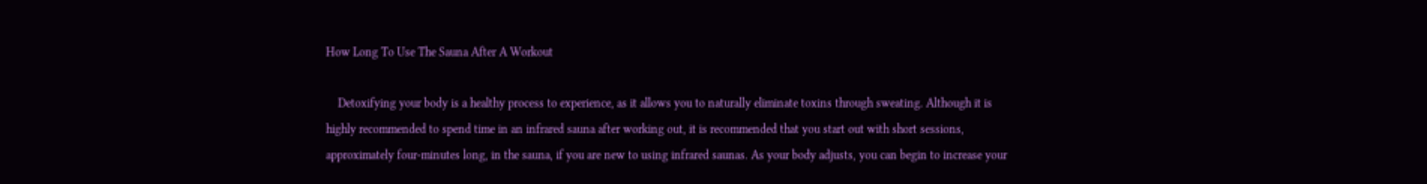How Long To Use The Sauna After A Workout

    Detoxifying your body is a healthy process to experience, as it allows you to naturally eliminate toxins through sweating. Although it is highly recommended to spend time in an infrared sauna after working out, it is recommended that you start out with short sessions, approximately four-minutes long, in the sauna, if you are new to using infrared saunas. As your body adjusts, you can begin to increase your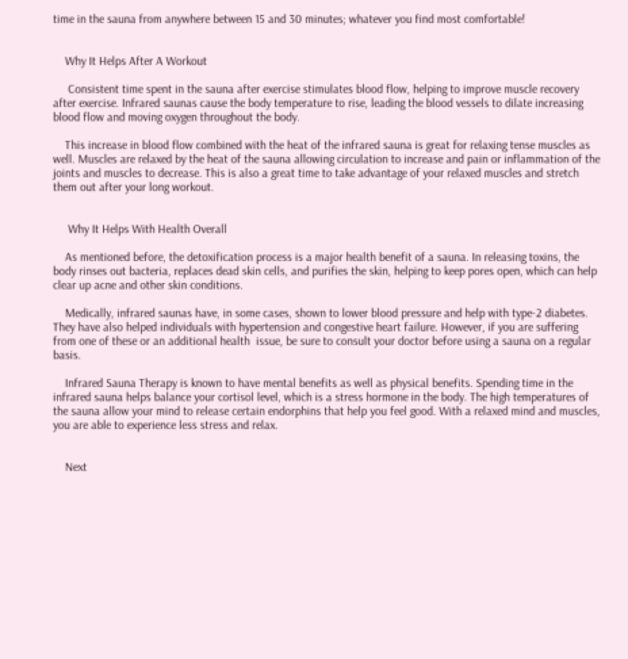time in the sauna from anywhere between 15 and 30 minutes; whatever you find most comfortable!


    Why It Helps After A Workout

     Consistent time spent in the sauna after exercise stimulates blood flow, helping to improve muscle recovery after exercise. Infrared saunas cause the body temperature to rise, leading the blood vessels to dilate increasing blood flow and moving oxygen throughout the body.

    This increase in blood flow combined with the heat of the infrared sauna is great for relaxing tense muscles as well. Muscles are relaxed by the heat of the sauna allowing circulation to increase and pain or inflammation of the joints and muscles to decrease. This is also a great time to take advantage of your relaxed muscles and stretch them out after your long workout.


     Why It Helps With Health Overall

    As mentioned before, the detoxification process is a major health benefit of a sauna. In releasing toxins, the body rinses out bacteria, replaces dead skin cells, and purifies the skin, helping to keep pores open, which can help clear up acne and other skin conditions.

    Medically, infrared saunas have, in some cases, shown to lower blood pressure and help with type-2 diabetes. They have also helped individuals with hypertension and congestive heart failure. However, if you are suffering from one of these or an additional health  issue, be sure to consult your doctor before using a sauna on a regular basis.

    Infrared Sauna Therapy is known to have mental benefits as well as physical benefits. Spending time in the infrared sauna helps balance your cortisol level, which is a stress hormone in the body. The high temperatures of the sauna allow your mind to release certain endorphins that help you feel good. With a relaxed mind and muscles, you are able to experience less stress and relax.


    Next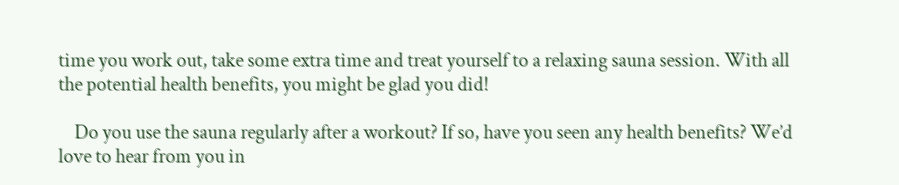time you work out, take some extra time and treat yourself to a relaxing sauna session. With all the potential health benefits, you might be glad you did!

    Do you use the sauna regularly after a workout? If so, have you seen any health benefits? We’d love to hear from you in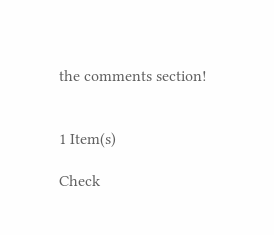the comments section!


1 Item(s)

Check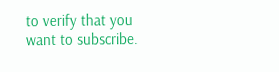to verify that you want to subscribe.